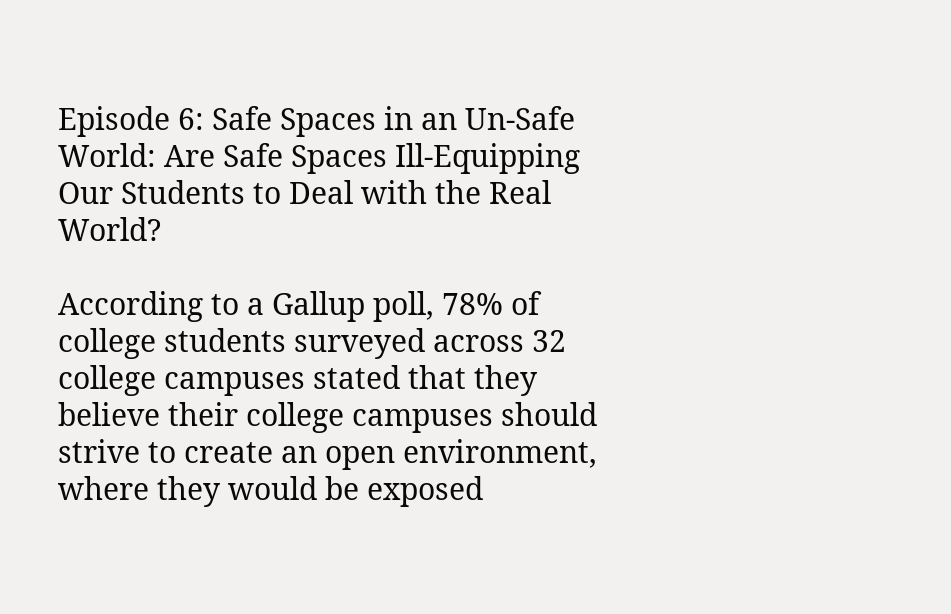Episode 6: Safe Spaces in an Un-Safe World: Are Safe Spaces Ill-Equipping Our Students to Deal with the Real World?

According to a Gallup poll, 78% of college students surveyed across 32 college campuses stated that they believe their college campuses should strive to create an open environment, where they would be exposed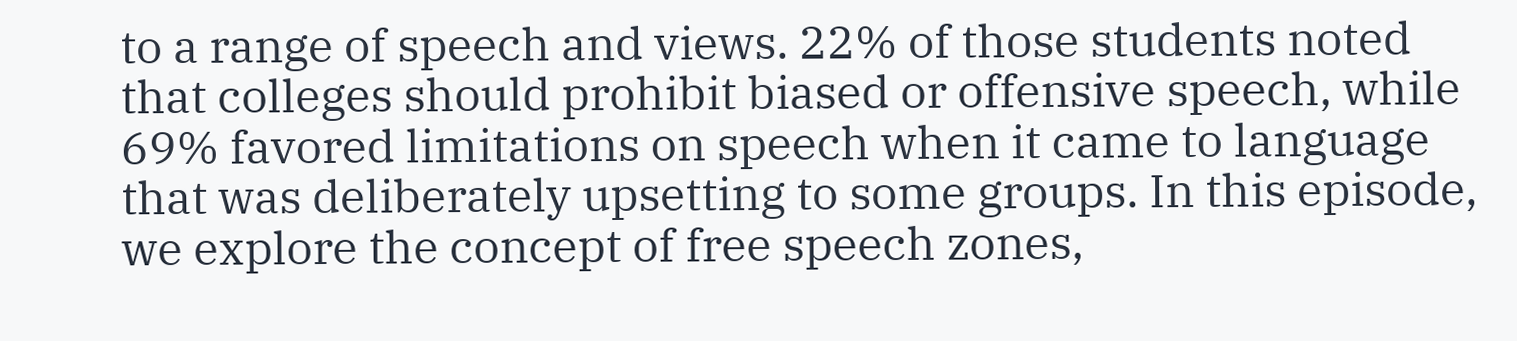to a range of speech and views. 22% of those students noted that colleges should prohibit biased or offensive speech, while 69% favored limitations on speech when it came to language that was deliberately upsetting to some groups. In this episode, we explore the concept of free speech zones,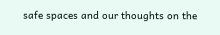safe spaces and our thoughts on the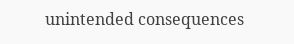unintended consequences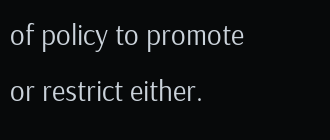of policy to promote or restrict either.